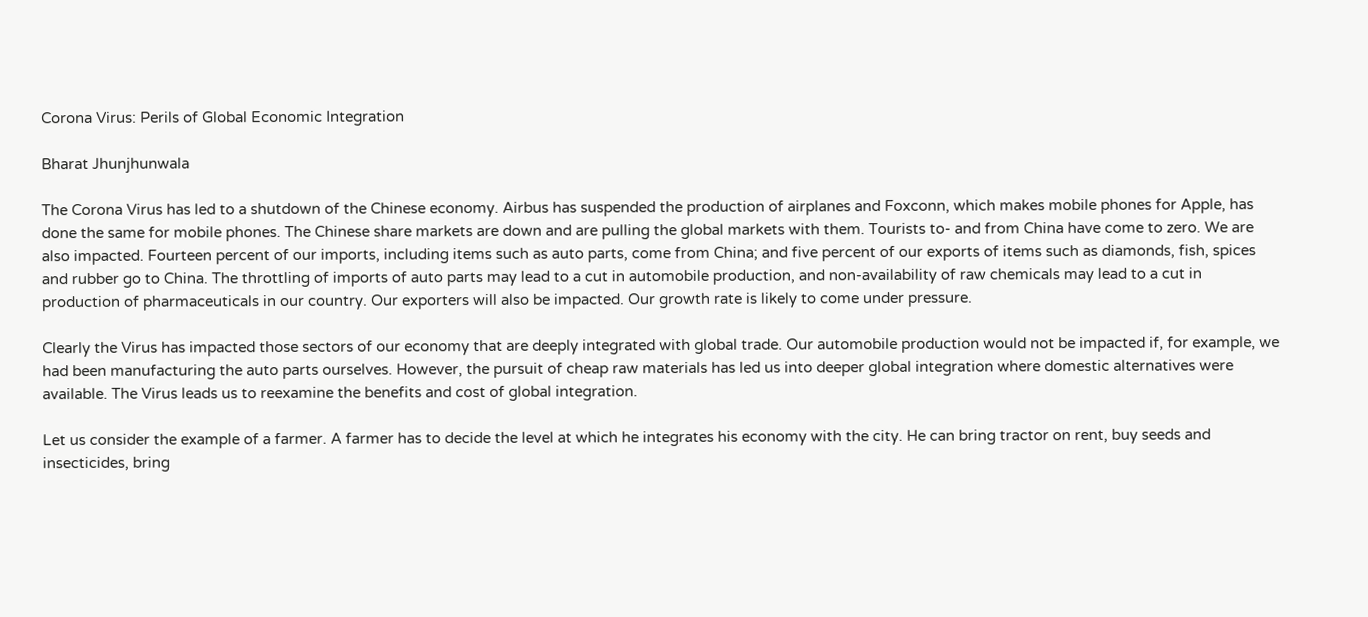Corona Virus: Perils of Global Economic Integration

Bharat Jhunjhunwala

The Corona Virus has led to a shutdown of the Chinese economy. Airbus has suspended the production of airplanes and Foxconn, which makes mobile phones for Apple, has done the same for mobile phones. The Chinese share markets are down and are pulling the global markets with them. Tourists to- and from China have come to zero. We are also impacted. Fourteen percent of our imports, including items such as auto parts, come from China; and five percent of our exports of items such as diamonds, fish, spices and rubber go to China. The throttling of imports of auto parts may lead to a cut in automobile production, and non-availability of raw chemicals may lead to a cut in production of pharmaceuticals in our country. Our exporters will also be impacted. Our growth rate is likely to come under pressure.

Clearly the Virus has impacted those sectors of our economy that are deeply integrated with global trade. Our automobile production would not be impacted if, for example, we had been manufacturing the auto parts ourselves. However, the pursuit of cheap raw materials has led us into deeper global integration where domestic alternatives were available. The Virus leads us to reexamine the benefits and cost of global integration.

Let us consider the example of a farmer. A farmer has to decide the level at which he integrates his economy with the city. He can bring tractor on rent, buy seeds and insecticides, bring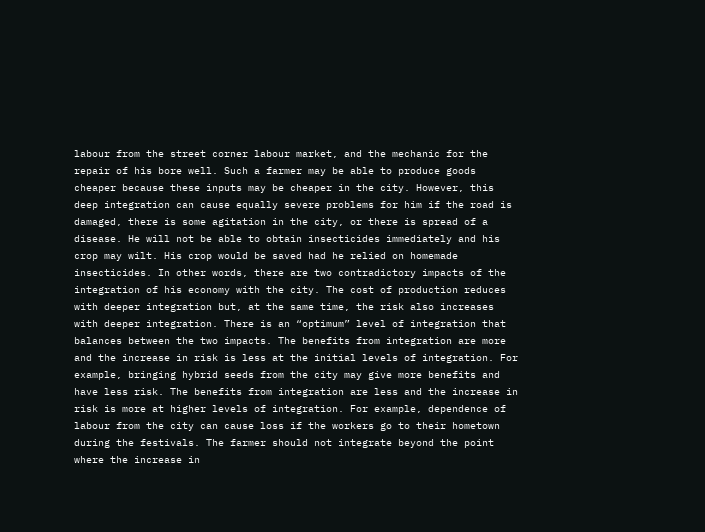labour from the street corner labour market, and the mechanic for the repair of his bore well. Such a farmer may be able to produce goods cheaper because these inputs may be cheaper in the city. However, this deep integration can cause equally severe problems for him if the road is damaged, there is some agitation in the city, or there is spread of a disease. He will not be able to obtain insecticides immediately and his crop may wilt. His crop would be saved had he relied on homemade insecticides. In other words, there are two contradictory impacts of the integration of his economy with the city. The cost of production reduces with deeper integration but, at the same time, the risk also increases with deeper integration. There is an “optimum” level of integration that balances between the two impacts. The benefits from integration are more and the increase in risk is less at the initial levels of integration. For example, bringing hybrid seeds from the city may give more benefits and have less risk. The benefits from integration are less and the increase in risk is more at higher levels of integration. For example, dependence of labour from the city can cause loss if the workers go to their hometown during the festivals. The farmer should not integrate beyond the point where the increase in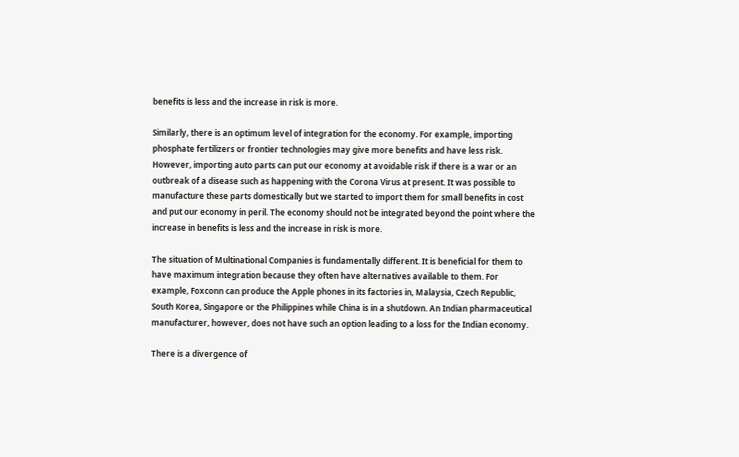benefits is less and the increase in risk is more.

Similarly, there is an optimum level of integration for the economy. For example, importing phosphate fertilizers or frontier technologies may give more benefits and have less risk. However, importing auto parts can put our economy at avoidable risk if there is a war or an outbreak of a disease such as happening with the Corona Virus at present. It was possible to manufacture these parts domestically but we started to import them for small benefits in cost and put our economy in peril. The economy should not be integrated beyond the point where the increase in benefits is less and the increase in risk is more.

The situation of Multinational Companies is fundamentally different. It is beneficial for them to have maximum integration because they often have alternatives available to them. For example, Foxconn can produce the Apple phones in its factories in, Malaysia, Czech Republic, South Korea, Singapore or the Philippines while China is in a shutdown. An Indian pharmaceutical manufacturer, however, does not have such an option leading to a loss for the Indian economy.

There is a divergence of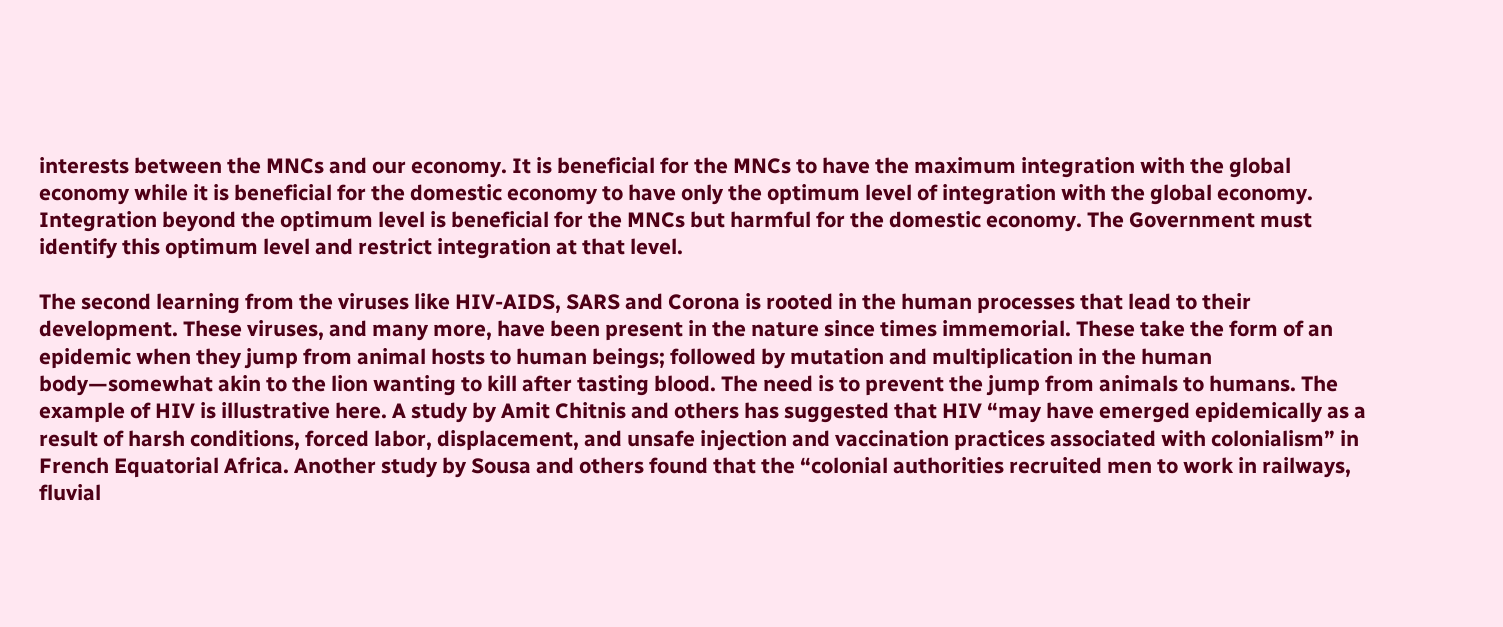interests between the MNCs and our economy. It is beneficial for the MNCs to have the maximum integration with the global economy while it is beneficial for the domestic economy to have only the optimum level of integration with the global economy. Integration beyond the optimum level is beneficial for the MNCs but harmful for the domestic economy. The Government must identify this optimum level and restrict integration at that level.

The second learning from the viruses like HIV-AIDS, SARS and Corona is rooted in the human processes that lead to their development. These viruses, and many more, have been present in the nature since times immemorial. These take the form of an epidemic when they jump from animal hosts to human beings; followed by mutation and multiplication in the human body—somewhat akin to the lion wanting to kill after tasting blood. The need is to prevent the jump from animals to humans. The example of HIV is illustrative here. A study by Amit Chitnis and others has suggested that HIV “may have emerged epidemically as a result of harsh conditions, forced labor, displacement, and unsafe injection and vaccination practices associated with colonialism” in French Equatorial Africa. Another study by Sousa and others found that the “colonial authorities recruited men to work in railways, fluvial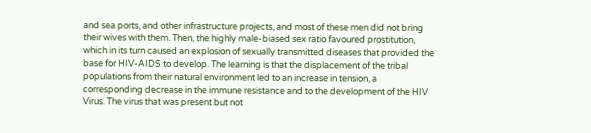and sea ports, and other infrastructure projects, and most of these men did not bring their wives with them. Then, the highly male-biased sex ratio favoured prostitution, which in its turn caused an explosion of sexually transmitted diseases that provided the base for HIV-AIDS to develop. The learning is that the displacement of the tribal populations from their natural environment led to an increase in tension, a corresponding decrease in the immune resistance and to the development of the HIV Virus. The virus that was present but not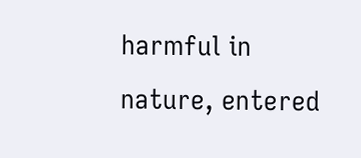harmful in nature, entered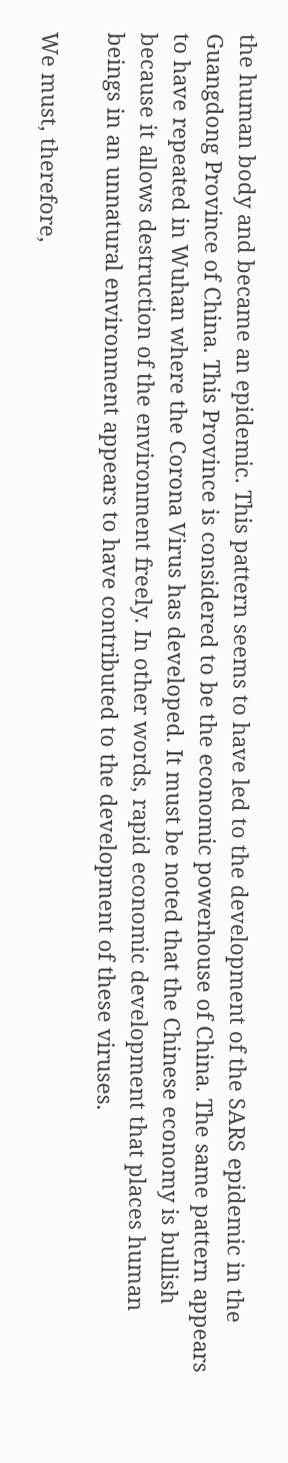the human body and became an epidemic. This pattern seems to have led to the development of the SARS epidemic in the Guangdong Province of China. This Province is considered to be the economic powerhouse of China. The same pattern appears to have repeated in Wuhan where the Corona Virus has developed. It must be noted that the Chinese economy is bullish because it allows destruction of the environment freely. In other words, rapid economic development that places human beings in an unnatural environment appears to have contributed to the development of these viruses.

We must, therefore,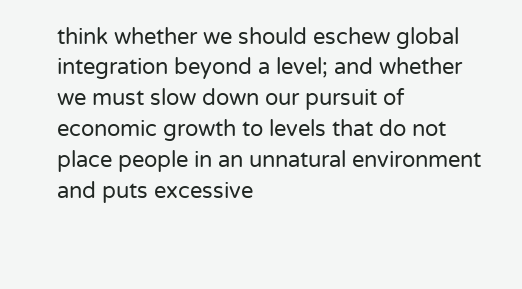think whether we should eschew global integration beyond a level; and whether we must slow down our pursuit of economic growth to levels that do not place people in an unnatural environment and puts excessive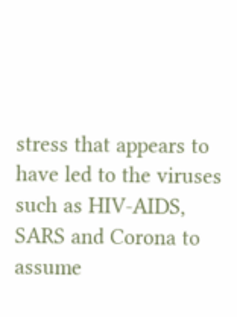stress that appears to have led to the viruses such as HIV-AIDS, SARS and Corona to assume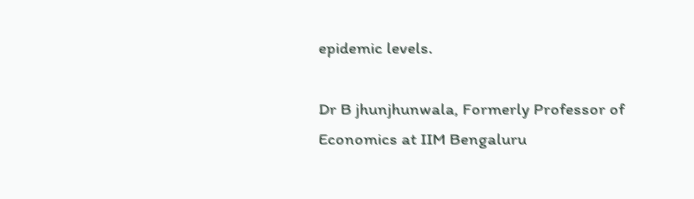epidemic levels.

Dr B jhunjhunwala, Formerly Professor of Economics at IIM Bengaluru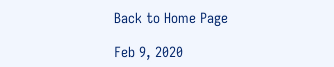Back to Home Page

Feb 9, 2020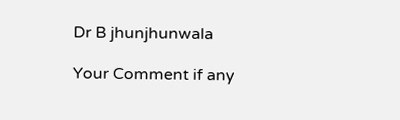Dr B jhunjhunwala

Your Comment if any